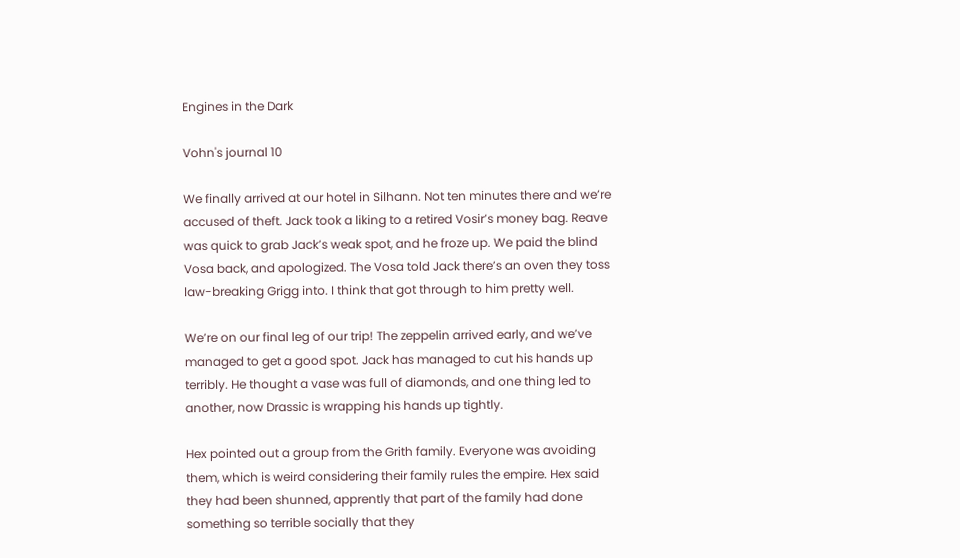Engines in the Dark

Vohn's journal 10

We finally arrived at our hotel in Silhann. Not ten minutes there and we’re accused of theft. Jack took a liking to a retired Vosir’s money bag. Reave was quick to grab Jack’s weak spot, and he froze up. We paid the blind Vosa back, and apologized. The Vosa told Jack there’s an oven they toss law-breaking Grigg into. I think that got through to him pretty well.

We’re on our final leg of our trip! The zeppelin arrived early, and we’ve managed to get a good spot. Jack has managed to cut his hands up terribly. He thought a vase was full of diamonds, and one thing led to another, now Drassic is wrapping his hands up tightly.

Hex pointed out a group from the Grith family. Everyone was avoiding them, which is weird considering their family rules the empire. Hex said they had been shunned, apprently that part of the family had done something so terrible socially that they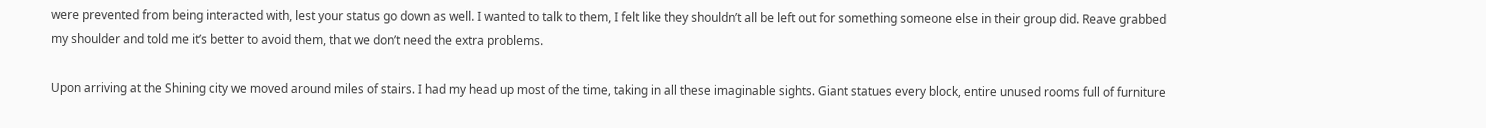were prevented from being interacted with, lest your status go down as well. I wanted to talk to them, I felt like they shouldn’t all be left out for something someone else in their group did. Reave grabbed my shoulder and told me it’s better to avoid them, that we don’t need the extra problems.

Upon arriving at the Shining city we moved around miles of stairs. I had my head up most of the time, taking in all these imaginable sights. Giant statues every block, entire unused rooms full of furniture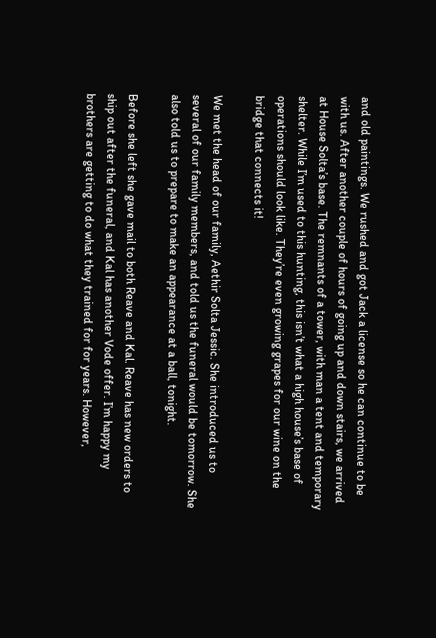and old paintings. We rushed and got Jack a license so he can continue to be with us. After another couple of hours of going up and down stairs, we arrived at House Solta’s base. The remnants of a tower, with man a tent and temporary shelter. While I’m used to this hunting, this isn’t what a high house’s base of operations should look like. They’re even growing grapes for our wine on the bridge that connects it!

We met the head of our family, Aethir Solta Jessic. She introduced us to several of our family members, and told us the funeral would be tomorrow. She also told us to prepare to make an appearance at a ball, tonight.

Before she left she gave mail to both Reave and Kal. Reave has new orders to ship out after the funeral, and Kal has another Vode offer. I’m happy my brothers are getting to do what they trained for for years. However,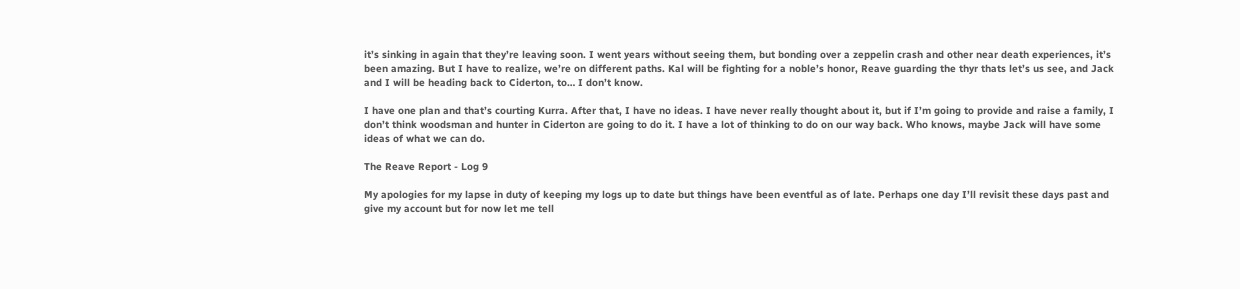it’s sinking in again that they’re leaving soon. I went years without seeing them, but bonding over a zeppelin crash and other near death experiences, it’s been amazing. But I have to realize, we’re on different paths. Kal will be fighting for a noble’s honor, Reave guarding the thyr thats let’s us see, and Jack and I will be heading back to Ciderton, to… I don’t know.

I have one plan and that’s courting Kurra. After that, I have no ideas. I have never really thought about it, but if I’m going to provide and raise a family, I don’t think woodsman and hunter in Ciderton are going to do it. I have a lot of thinking to do on our way back. Who knows, maybe Jack will have some ideas of what we can do.

The Reave Report - Log 9

My apologies for my lapse in duty of keeping my logs up to date but things have been eventful as of late. Perhaps one day I’ll revisit these days past and give my account but for now let me tell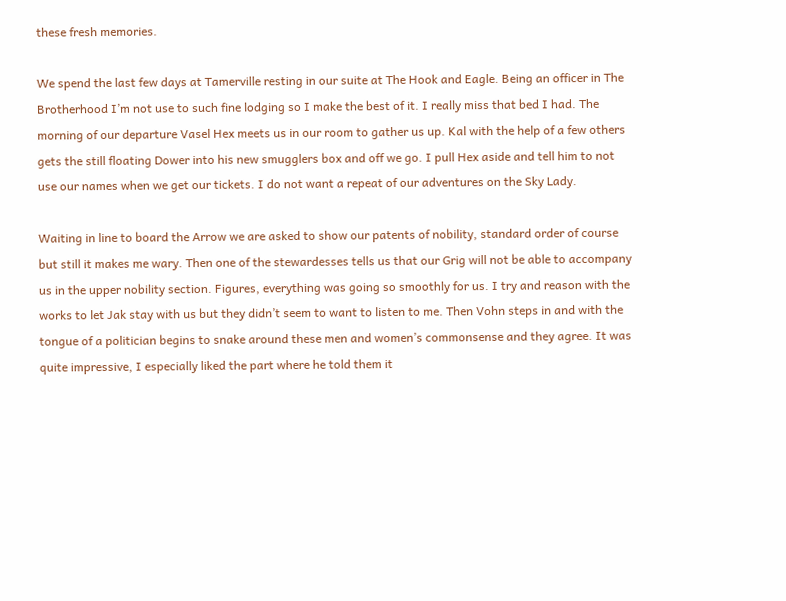these fresh memories.

We spend the last few days at Tamerville resting in our suite at The Hook and Eagle. Being an officer in The Brotherhood I’m not use to such fine lodging so I make the best of it. I really miss that bed I had. The morning of our departure Vasel Hex meets us in our room to gather us up. Kal with the help of a few others gets the still floating Dower into his new smugglers box and off we go. I pull Hex aside and tell him to not use our names when we get our tickets. I do not want a repeat of our adventures on the Sky Lady.

Waiting in line to board the Arrow we are asked to show our patents of nobility, standard order of course but still it makes me wary. Then one of the stewardesses tells us that our Grig will not be able to accompany us in the upper nobility section. Figures, everything was going so smoothly for us. I try and reason with the works to let Jak stay with us but they didn’t seem to want to listen to me. Then Vohn steps in and with the tongue of a politician begins to snake around these men and women’s commonsense and they agree. It was quite impressive, I especially liked the part where he told them it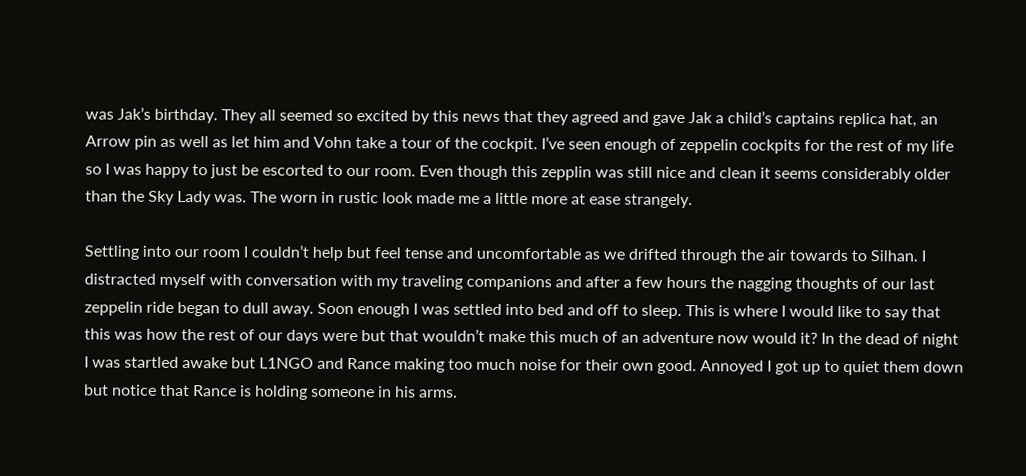was Jak’s birthday. They all seemed so excited by this news that they agreed and gave Jak a child’s captains replica hat, an Arrow pin as well as let him and Vohn take a tour of the cockpit. I’ve seen enough of zeppelin cockpits for the rest of my life so I was happy to just be escorted to our room. Even though this zepplin was still nice and clean it seems considerably older than the Sky Lady was. The worn in rustic look made me a little more at ease strangely.

Settling into our room I couldn’t help but feel tense and uncomfortable as we drifted through the air towards to Silhan. I distracted myself with conversation with my traveling companions and after a few hours the nagging thoughts of our last zeppelin ride began to dull away. Soon enough I was settled into bed and off to sleep. This is where I would like to say that this was how the rest of our days were but that wouldn’t make this much of an adventure now would it? In the dead of night I was startled awake but L1NGO and Rance making too much noise for their own good. Annoyed I got up to quiet them down but notice that Rance is holding someone in his arms.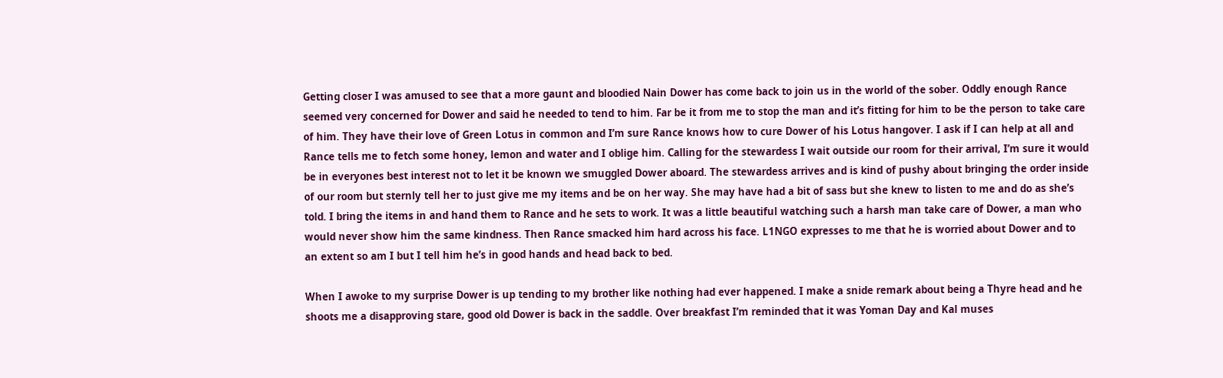Getting closer I was amused to see that a more gaunt and bloodied Nain Dower has come back to join us in the world of the sober. Oddly enough Rance seemed very concerned for Dower and said he needed to tend to him. Far be it from me to stop the man and it’s fitting for him to be the person to take care of him. They have their love of Green Lotus in common and I’m sure Rance knows how to cure Dower of his Lotus hangover. I ask if I can help at all and Rance tells me to fetch some honey, lemon and water and I oblige him. Calling for the stewardess I wait outside our room for their arrival, I’m sure it would be in everyones best interest not to let it be known we smuggled Dower aboard. The stewardess arrives and is kind of pushy about bringing the order inside of our room but sternly tell her to just give me my items and be on her way. She may have had a bit of sass but she knew to listen to me and do as she’s told. I bring the items in and hand them to Rance and he sets to work. It was a little beautiful watching such a harsh man take care of Dower, a man who would never show him the same kindness. Then Rance smacked him hard across his face. L1NGO expresses to me that he is worried about Dower and to an extent so am I but I tell him he’s in good hands and head back to bed.

When I awoke to my surprise Dower is up tending to my brother like nothing had ever happened. I make a snide remark about being a Thyre head and he shoots me a disapproving stare, good old Dower is back in the saddle. Over breakfast I’m reminded that it was Yoman Day and Kal muses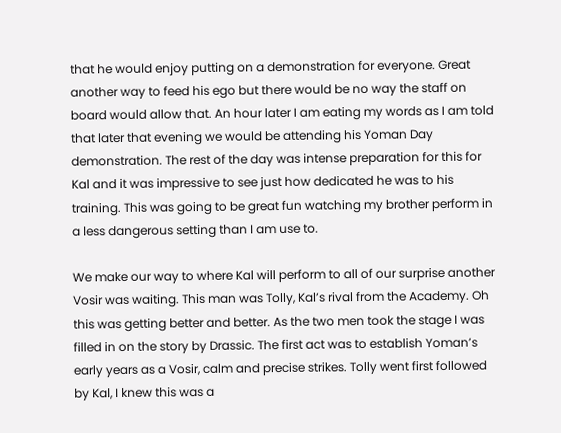that he would enjoy putting on a demonstration for everyone. Great another way to feed his ego but there would be no way the staff on board would allow that. An hour later I am eating my words as I am told that later that evening we would be attending his Yoman Day demonstration. The rest of the day was intense preparation for this for Kal and it was impressive to see just how dedicated he was to his training. This was going to be great fun watching my brother perform in a less dangerous setting than I am use to.

We make our way to where Kal will perform to all of our surprise another Vosir was waiting. This man was Tolly, Kal’s rival from the Academy. Oh this was getting better and better. As the two men took the stage I was filled in on the story by Drassic. The first act was to establish Yoman’s early years as a Vosir, calm and precise strikes. Tolly went first followed by Kal, I knew this was a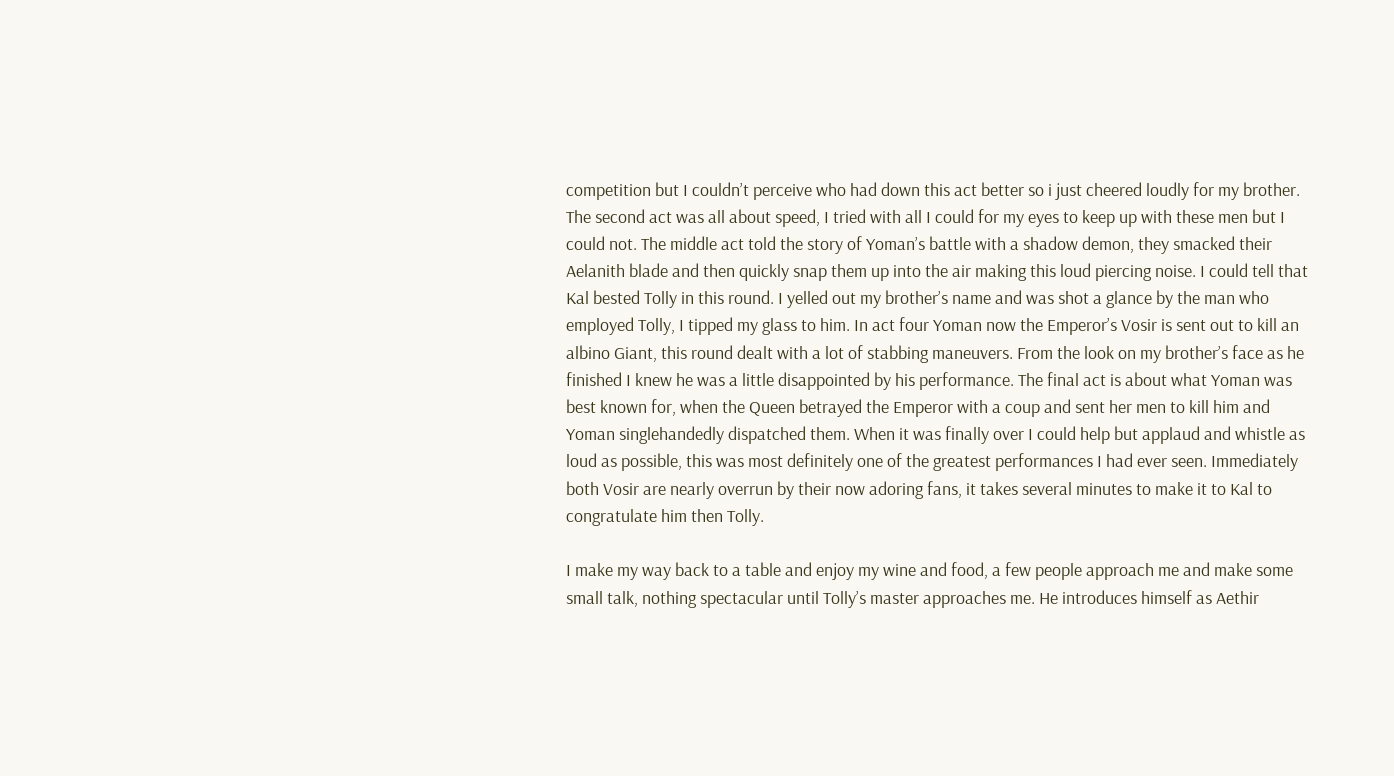competition but I couldn’t perceive who had down this act better so i just cheered loudly for my brother. The second act was all about speed, I tried with all I could for my eyes to keep up with these men but I could not. The middle act told the story of Yoman’s battle with a shadow demon, they smacked their Aelanith blade and then quickly snap them up into the air making this loud piercing noise. I could tell that Kal bested Tolly in this round. I yelled out my brother’s name and was shot a glance by the man who employed Tolly, I tipped my glass to him. In act four Yoman now the Emperor’s Vosir is sent out to kill an albino Giant, this round dealt with a lot of stabbing maneuvers. From the look on my brother’s face as he finished I knew he was a little disappointed by his performance. The final act is about what Yoman was best known for, when the Queen betrayed the Emperor with a coup and sent her men to kill him and Yoman singlehandedly dispatched them. When it was finally over I could help but applaud and whistle as loud as possible, this was most definitely one of the greatest performances I had ever seen. Immediately both Vosir are nearly overrun by their now adoring fans, it takes several minutes to make it to Kal to congratulate him then Tolly.

I make my way back to a table and enjoy my wine and food, a few people approach me and make some small talk, nothing spectacular until Tolly’s master approaches me. He introduces himself as Aethir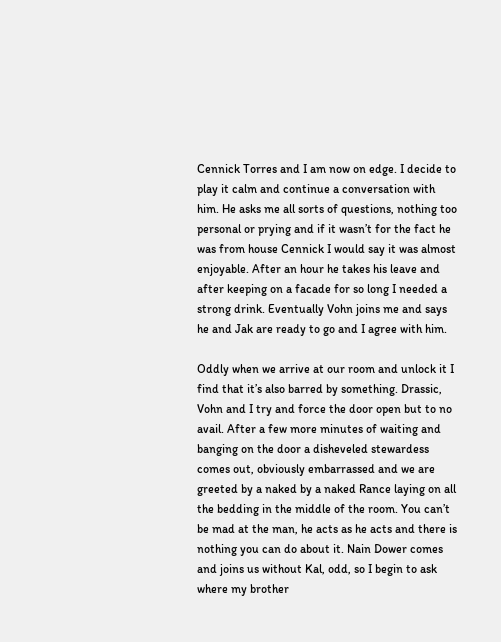Cennick Torres and I am now on edge. I decide to play it calm and continue a conversation with him. He asks me all sorts of questions, nothing too personal or prying and if it wasn’t for the fact he was from house Cennick I would say it was almost enjoyable. After an hour he takes his leave and after keeping on a facade for so long I needed a strong drink. Eventually Vohn joins me and says he and Jak are ready to go and I agree with him.

Oddly when we arrive at our room and unlock it I find that it’s also barred by something. Drassic, Vohn and I try and force the door open but to no avail. After a few more minutes of waiting and banging on the door a disheveled stewardess comes out, obviously embarrassed and we are greeted by a naked by a naked Rance laying on all the bedding in the middle of the room. You can’t be mad at the man, he acts as he acts and there is nothing you can do about it. Nain Dower comes and joins us without Kal, odd, so I begin to ask where my brother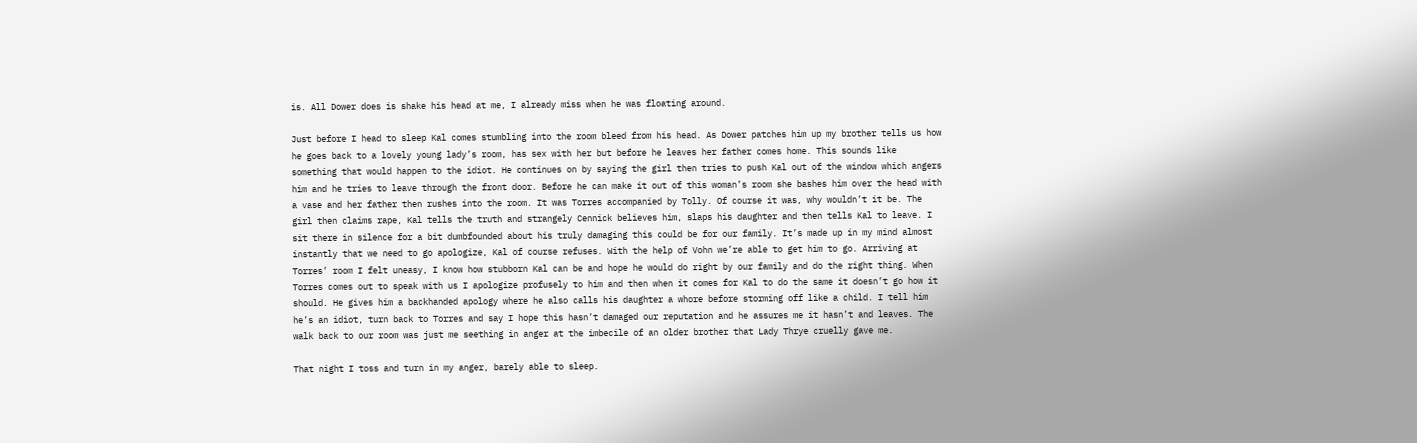is. All Dower does is shake his head at me, I already miss when he was floating around.

Just before I head to sleep Kal comes stumbling into the room bleed from his head. As Dower patches him up my brother tells us how he goes back to a lovely young lady’s room, has sex with her but before he leaves her father comes home. This sounds like something that would happen to the idiot. He continues on by saying the girl then tries to push Kal out of the window which angers him and he tries to leave through the front door. Before he can make it out of this woman’s room she bashes him over the head with a vase and her father then rushes into the room. It was Torres accompanied by Tolly. Of course it was, why wouldn’t it be. The girl then claims rape, Kal tells the truth and strangely Cennick believes him, slaps his daughter and then tells Kal to leave. I sit there in silence for a bit dumbfounded about his truly damaging this could be for our family. It’s made up in my mind almost instantly that we need to go apologize, Kal of course refuses. With the help of Vohn we’re able to get him to go. Arriving at Torres’ room I felt uneasy, I know how stubborn Kal can be and hope he would do right by our family and do the right thing. When Torres comes out to speak with us I apologize profusely to him and then when it comes for Kal to do the same it doesn’t go how it should. He gives him a backhanded apology where he also calls his daughter a whore before storming off like a child. I tell him he’s an idiot, turn back to Torres and say I hope this hasn’t damaged our reputation and he assures me it hasn’t and leaves. The walk back to our room was just me seething in anger at the imbecile of an older brother that Lady Thrye cruelly gave me.

That night I toss and turn in my anger, barely able to sleep.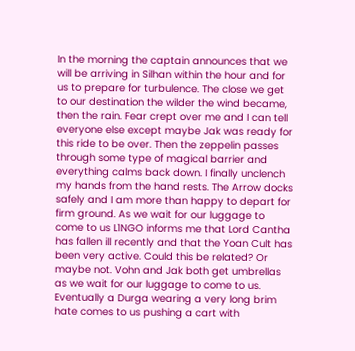In the morning the captain announces that we will be arriving in Silhan within the hour and for us to prepare for turbulence. The close we get to our destination the wilder the wind became, then the rain. Fear crept over me and I can tell everyone else except maybe Jak was ready for this ride to be over. Then the zeppelin passes through some type of magical barrier and everything calms back down. I finally unclench my hands from the hand rests. The Arrow docks safely and I am more than happy to depart for firm ground. As we wait for our luggage to come to us L1NGO informs me that Lord Cantha has fallen ill recently and that the Yoan Cult has been very active. Could this be related? Or maybe not. Vohn and Jak both get umbrellas as we wait for our luggage to come to us. Eventually a Durga wearing a very long brim hate comes to us pushing a cart with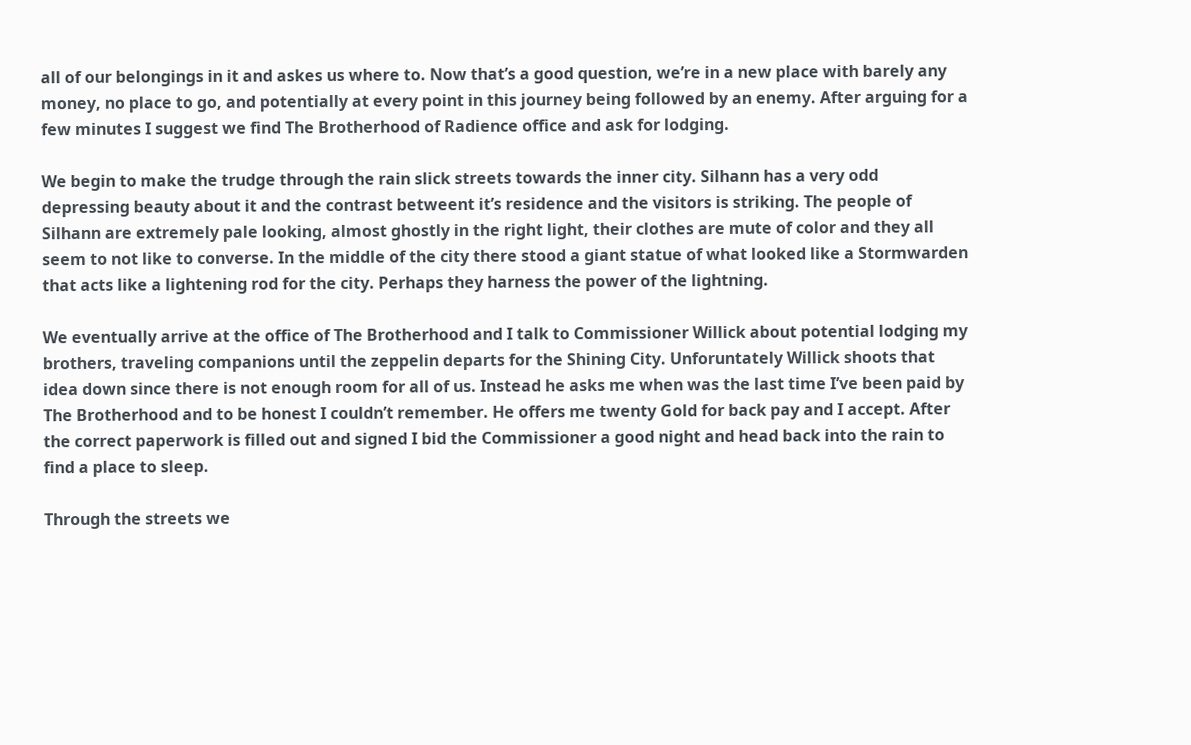all of our belongings in it and askes us where to. Now that’s a good question, we’re in a new place with barely any money, no place to go, and potentially at every point in this journey being followed by an enemy. After arguing for a few minutes I suggest we find The Brotherhood of Radience office and ask for lodging.

We begin to make the trudge through the rain slick streets towards the inner city. Silhann has a very odd depressing beauty about it and the contrast betweent it’s residence and the visitors is striking. The people of Silhann are extremely pale looking, almost ghostly in the right light, their clothes are mute of color and they all seem to not like to converse. In the middle of the city there stood a giant statue of what looked like a Stormwarden that acts like a lightening rod for the city. Perhaps they harness the power of the lightning.

We eventually arrive at the office of The Brotherhood and I talk to Commissioner Willick about potential lodging my brothers, traveling companions until the zeppelin departs for the Shining City. Unforuntately Willick shoots that idea down since there is not enough room for all of us. Instead he asks me when was the last time I’ve been paid by The Brotherhood and to be honest I couldn’t remember. He offers me twenty Gold for back pay and I accept. After the correct paperwork is filled out and signed I bid the Commissioner a good night and head back into the rain to find a place to sleep.

Through the streets we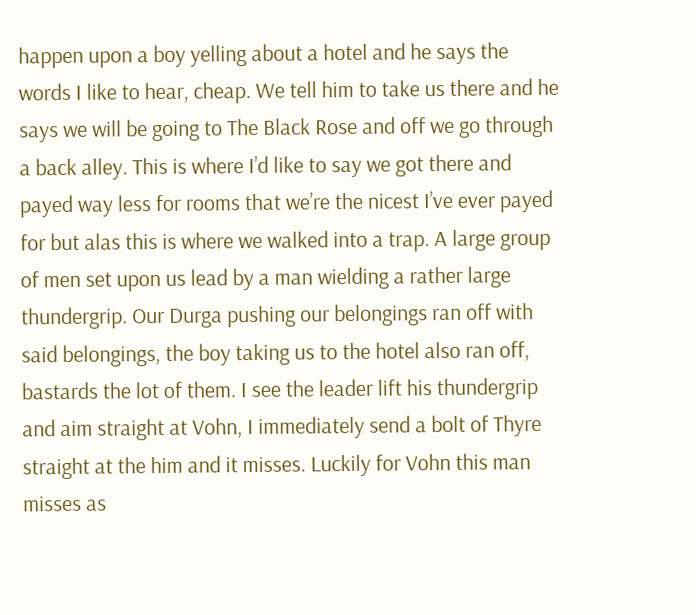happen upon a boy yelling about a hotel and he says the words I like to hear, cheap. We tell him to take us there and he says we will be going to The Black Rose and off we go through a back alley. This is where I’d like to say we got there and payed way less for rooms that we’re the nicest I’ve ever payed for but alas this is where we walked into a trap. A large group of men set upon us lead by a man wielding a rather large thundergrip. Our Durga pushing our belongings ran off with said belongings, the boy taking us to the hotel also ran off, bastards the lot of them. I see the leader lift his thundergrip and aim straight at Vohn, I immediately send a bolt of Thyre straight at the him and it misses. Luckily for Vohn this man misses as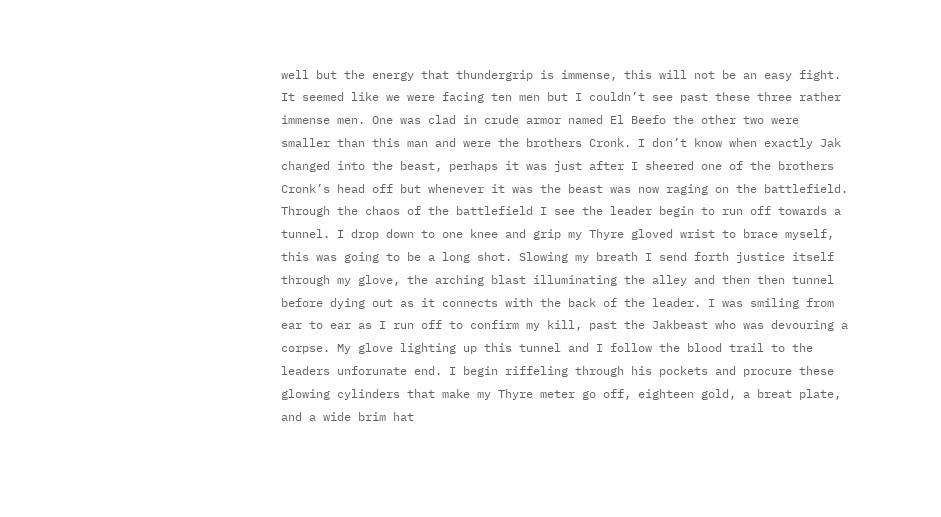well but the energy that thundergrip is immense, this will not be an easy fight. It seemed like we were facing ten men but I couldn’t see past these three rather immense men. One was clad in crude armor named El Beefo the other two were smaller than this man and were the brothers Cronk. I don’t know when exactly Jak changed into the beast, perhaps it was just after I sheered one of the brothers Cronk’s head off but whenever it was the beast was now raging on the battlefield. Through the chaos of the battlefield I see the leader begin to run off towards a tunnel. I drop down to one knee and grip my Thyre gloved wrist to brace myself, this was going to be a long shot. Slowing my breath I send forth justice itself through my glove, the arching blast illuminating the alley and then then tunnel before dying out as it connects with the back of the leader. I was smiling from ear to ear as I run off to confirm my kill, past the Jakbeast who was devouring a corpse. My glove lighting up this tunnel and I follow the blood trail to the leaders unforunate end. I begin riffeling through his pockets and procure these glowing cylinders that make my Thyre meter go off, eighteen gold, a breat plate, and a wide brim hat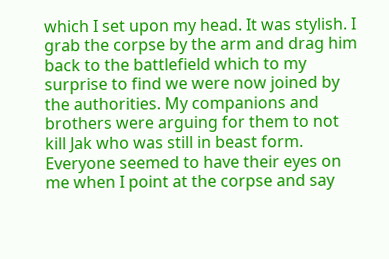which I set upon my head. It was stylish. I grab the corpse by the arm and drag him back to the battlefield which to my surprise to find we were now joined by the authorities. My companions and brothers were arguing for them to not kill Jak who was still in beast form. Everyone seemed to have their eyes on me when I point at the corpse and say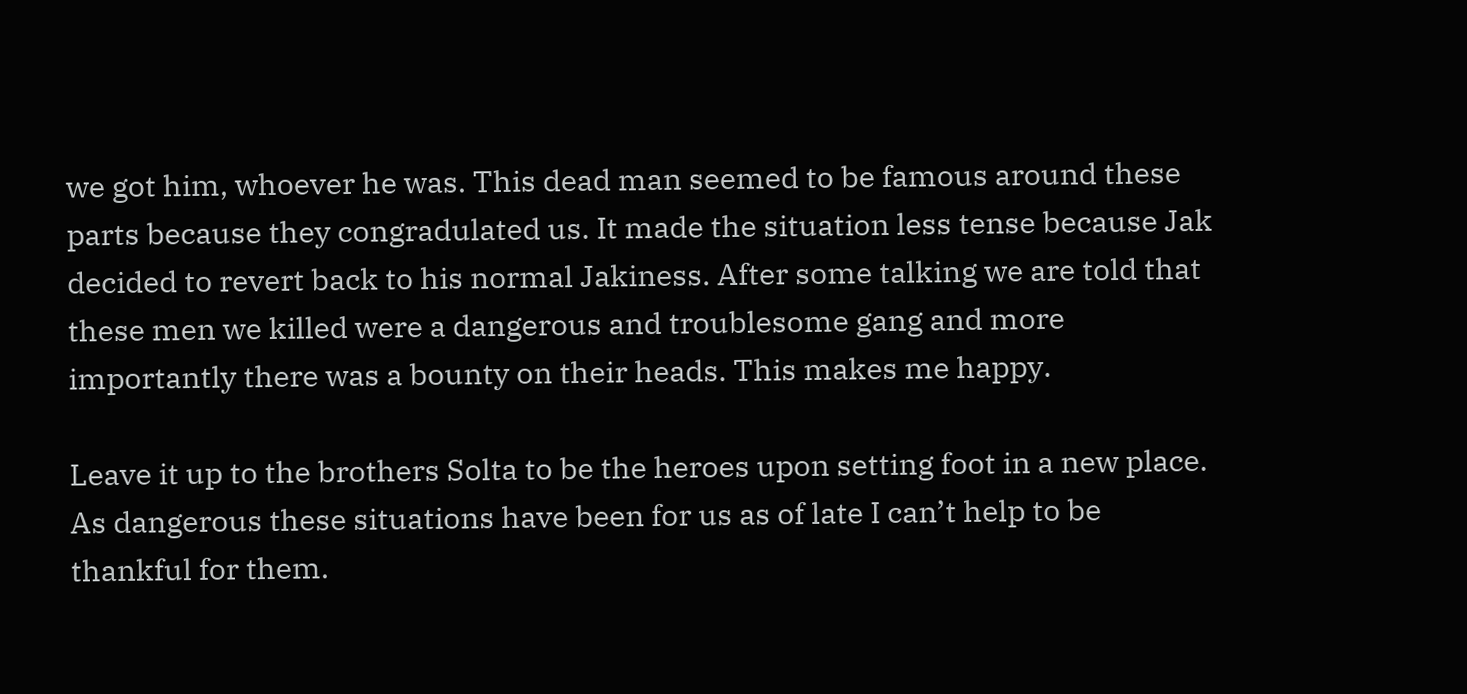we got him, whoever he was. This dead man seemed to be famous around these parts because they congradulated us. It made the situation less tense because Jak decided to revert back to his normal Jakiness. After some talking we are told that these men we killed were a dangerous and troublesome gang and more importantly there was a bounty on their heads. This makes me happy.

Leave it up to the brothers Solta to be the heroes upon setting foot in a new place. As dangerous these situations have been for us as of late I can’t help to be thankful for them.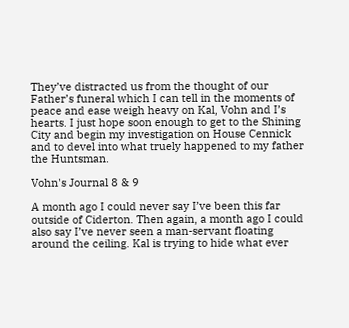They’ve distracted us from the thought of our Father’s funeral which I can tell in the moments of peace and ease weigh heavy on Kal, Vohn and I’s hearts. I just hope soon enough to get to the Shining City and begin my investigation on House Cennick and to devel into what truely happened to my father the Huntsman.

Vohn's Journal 8 & 9

A month ago I could never say I’ve been this far outside of Ciderton. Then again, a month ago I could also say I’ve never seen a man-servant floating around the ceiling. Kal is trying to hide what ever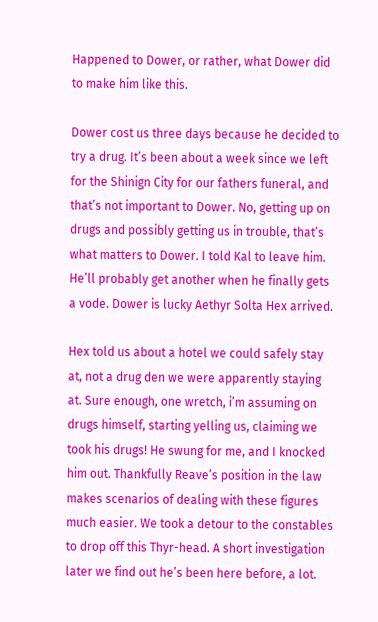Happened to Dower, or rather, what Dower did to make him like this.

Dower cost us three days because he decided to try a drug. It’s been about a week since we left for the Shinign City for our fathers funeral, and that’s not important to Dower. No, getting up on drugs and possibly getting us in trouble, that’s what matters to Dower. I told Kal to leave him. He’ll probably get another when he finally gets a vode. Dower is lucky Aethyr Solta Hex arrived.

Hex told us about a hotel we could safely stay at, not a drug den we were apparently staying at. Sure enough, one wretch, i’m assuming on drugs himself, starting yelling us, claiming we took his drugs! He swung for me, and I knocked him out. Thankfully Reave’s position in the law makes scenarios of dealing with these figures much easier. We took a detour to the constables to drop off this Thyr-head. A short investigation later we find out he’s been here before, a lot.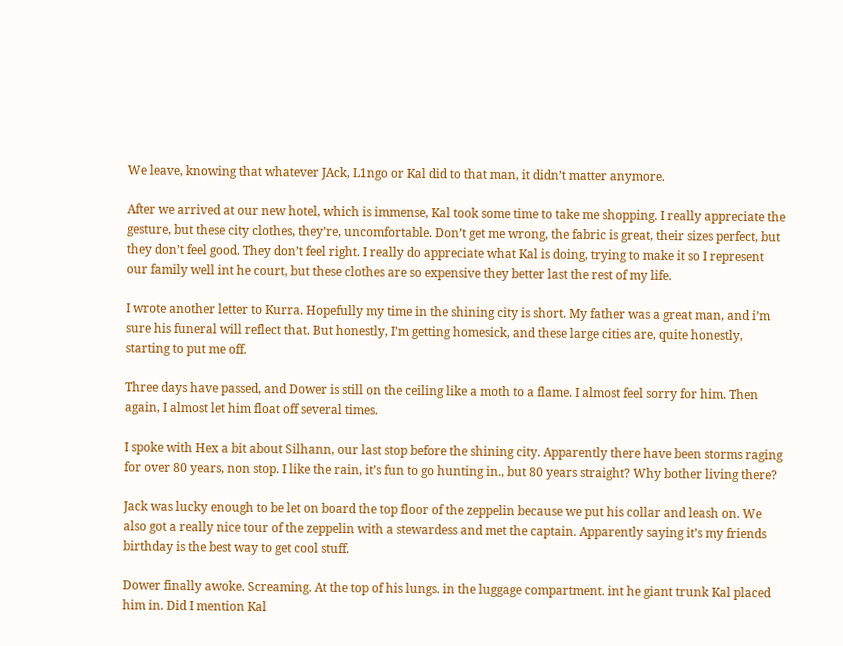We leave, knowing that whatever JAck, L1ngo or Kal did to that man, it didn’t matter anymore.

After we arrived at our new hotel, which is immense, Kal took some time to take me shopping. I really appreciate the gesture, but these city clothes, they’re, uncomfortable. Don’t get me wrong, the fabric is great, their sizes perfect, but they don’t feel good. They don’t feel right. I really do appreciate what Kal is doing, trying to make it so I represent our family well int he court, but these clothes are so expensive they better last the rest of my life.

I wrote another letter to Kurra. Hopefully my time in the shining city is short. My father was a great man, and i’m sure his funeral will reflect that. But honestly, I’m getting homesick, and these large cities are, quite honestly, starting to put me off.

Three days have passed, and Dower is still on the ceiling like a moth to a flame. I almost feel sorry for him. Then again, I almost let him float off several times.

I spoke with Hex a bit about Silhann, our last stop before the shining city. Apparently there have been storms raging for over 80 years, non stop. I like the rain, it’s fun to go hunting in., but 80 years straight? Why bother living there?

Jack was lucky enough to be let on board the top floor of the zeppelin because we put his collar and leash on. We also got a really nice tour of the zeppelin with a stewardess and met the captain. Apparently saying it’s my friends birthday is the best way to get cool stuff.

Dower finally awoke. Screaming. At the top of his lungs. in the luggage compartment. int he giant trunk Kal placed him in. Did I mention Kal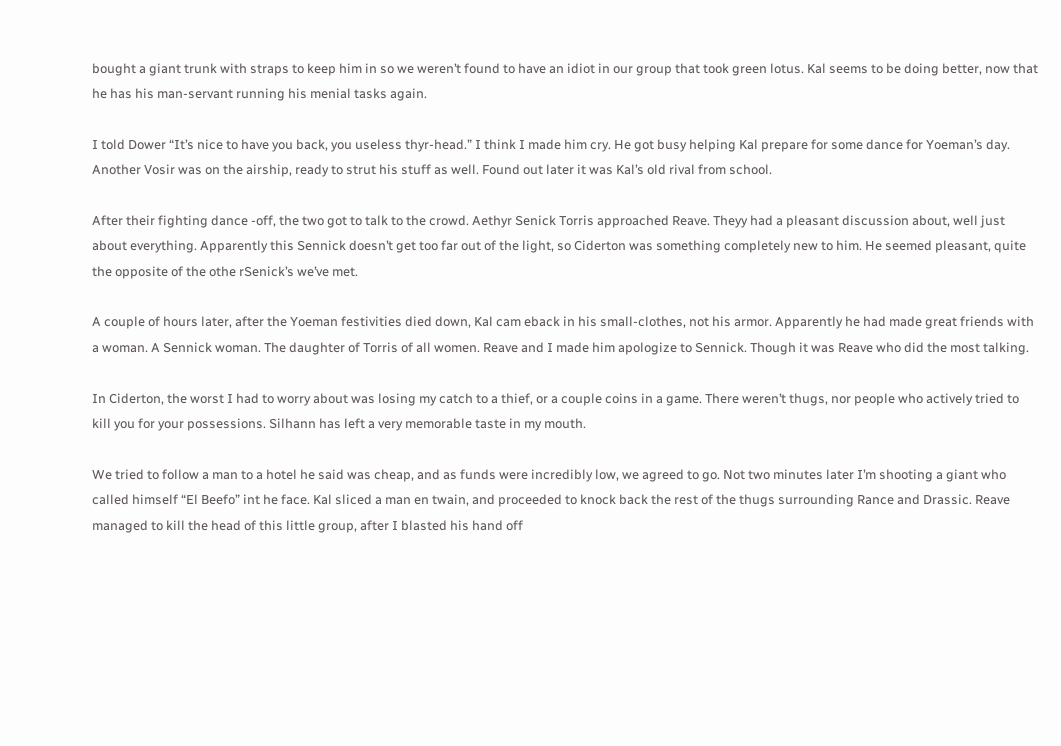bought a giant trunk with straps to keep him in so we weren’t found to have an idiot in our group that took green lotus. Kal seems to be doing better, now that he has his man-servant running his menial tasks again.

I told Dower “It’s nice to have you back, you useless thyr-head.” I think I made him cry. He got busy helping Kal prepare for some dance for Yoeman’s day. Another Vosir was on the airship, ready to strut his stuff as well. Found out later it was Kal’s old rival from school.

After their fighting dance -off, the two got to talk to the crowd. Aethyr Senick Torris approached Reave. Theyy had a pleasant discussion about, well just about everything. Apparently this Sennick doesn’t get too far out of the light, so Ciderton was something completely new to him. He seemed pleasant, quite the opposite of the othe rSenick’s we’ve met.

A couple of hours later, after the Yoeman festivities died down, Kal cam eback in his small-clothes, not his armor. Apparently he had made great friends with a woman. A Sennick woman. The daughter of Torris of all women. Reave and I made him apologize to Sennick. Though it was Reave who did the most talking.

In Ciderton, the worst I had to worry about was losing my catch to a thief, or a couple coins in a game. There weren’t thugs, nor people who actively tried to kill you for your possessions. Silhann has left a very memorable taste in my mouth.

We tried to follow a man to a hotel he said was cheap, and as funds were incredibly low, we agreed to go. Not two minutes later I’m shooting a giant who called himself “El Beefo” int he face. Kal sliced a man en twain, and proceeded to knock back the rest of the thugs surrounding Rance and Drassic. Reave managed to kill the head of this little group, after I blasted his hand off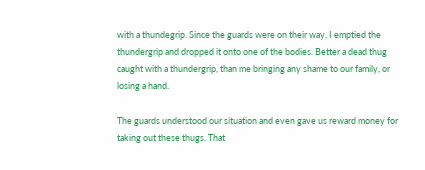with a thundegrip. Since the guards were on their way, I emptied the thundergrip and dropped it onto one of the bodies. Better a dead thug caught with a thundergrip, than me bringing any shame to our family, or losing a hand.

The guards understood our situation and even gave us reward money for taking out these thugs. That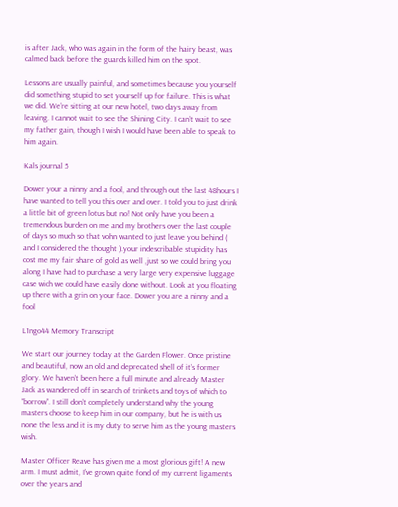is after Jack, who was again in the form of the hairy beast, was calmed back before the guards killed him on the spot.

Lessons are usually painful, and sometimes because you yourself did something stupid to set yourself up for failure. This is what we did. We’re sitting at our new hotel, two days away from leaving. I cannot wait to see the Shining City. I can’t wait to see my father gain, though I wish I would have been able to speak to him again.

Kals journal 5

Dower your a ninny and a fool, and through out the last 48hours I have wanted to tell you this over and over. I told you to just drink a little bit of green lotus but no! Not only have you been a tremendous burden on me and my brothers over the last couple of days so much so that vohn wanted to just leave you behind ( and I considered the thought ).your indescribable stupidity has cost me my fair share of gold as well ,just so we could bring you along I have had to purchase a very large very expensive luggage case wich we could have easily done without. Look at you floating up there with a grin on your face. Dower you are a ninny and a fool

L1ngo44 Memory Transcript

We start our journey today at the Garden Flower. Once pristine and beautiful, now an old and deprecated shell of it’s former glory. We haven’t been here a full minute and already Master Jack as wandered off in search of trinkets and toys of which to “borrow”. I still don’t completely understand why the young masters choose to keep him in our company, but he is with us none the less and it is my duty to serve him as the young masters wish.

Master Officer Reave has given me a most glorious gift! A new arm. I must admit, I’ve grown quite fond of my current ligaments over the years and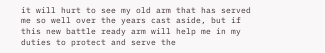it will hurt to see my old arm that has served me so well over the years cast aside, but if this new battle ready arm will help me in my duties to protect and serve the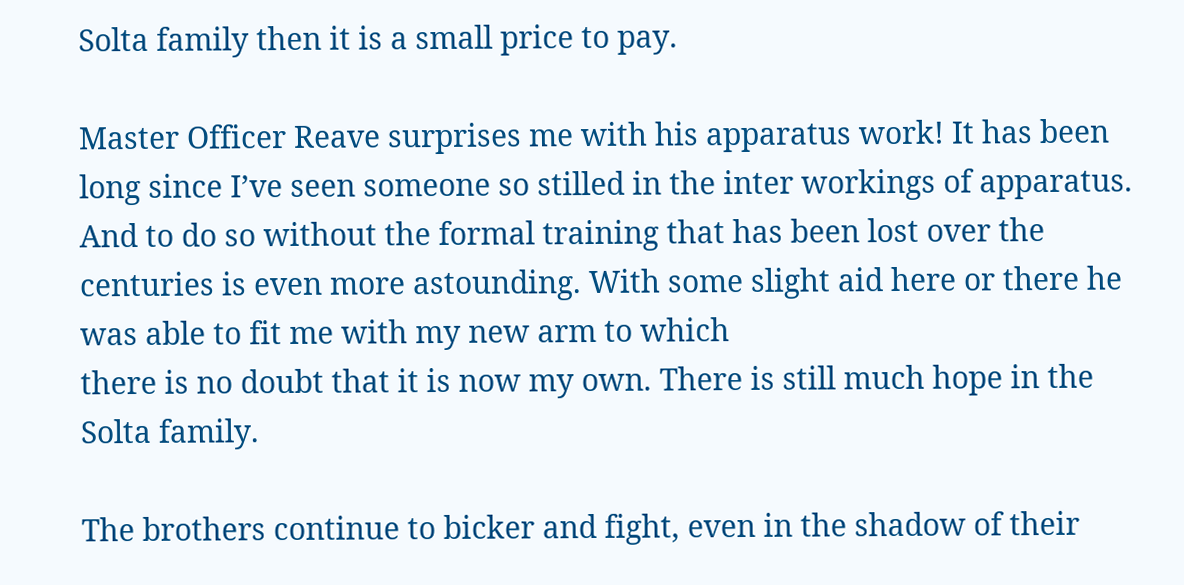Solta family then it is a small price to pay.

Master Officer Reave surprises me with his apparatus work! It has been long since I’ve seen someone so stilled in the inter workings of apparatus. And to do so without the formal training that has been lost over the centuries is even more astounding. With some slight aid here or there he was able to fit me with my new arm to which
there is no doubt that it is now my own. There is still much hope in the Solta family.

The brothers continue to bicker and fight, even in the shadow of their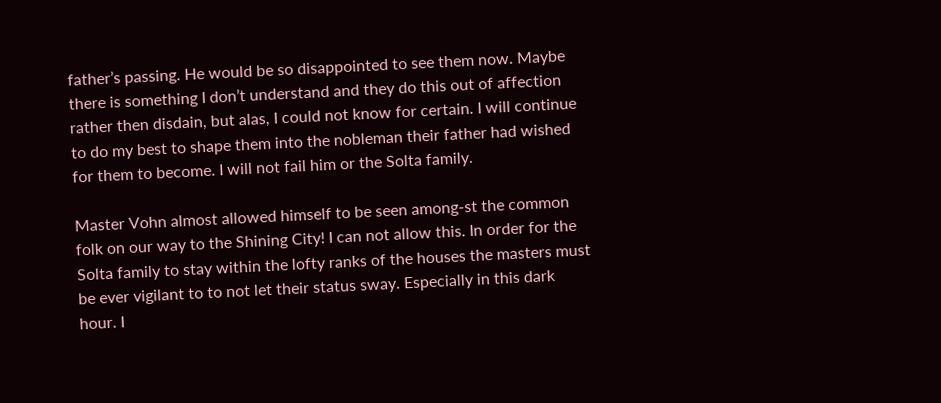father’s passing. He would be so disappointed to see them now. Maybe there is something I don’t understand and they do this out of affection rather then disdain, but alas, I could not know for certain. I will continue to do my best to shape them into the nobleman their father had wished for them to become. I will not fail him or the Solta family.

Master Vohn almost allowed himself to be seen among-st the common folk on our way to the Shining City! I can not allow this. In order for the Solta family to stay within the lofty ranks of the houses the masters must be ever vigilant to to not let their status sway. Especially in this dark hour. I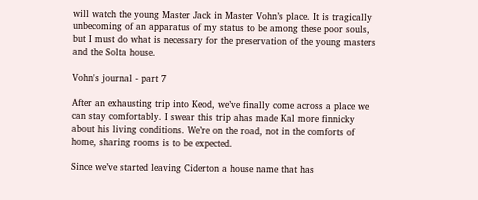will watch the young Master Jack in Master Vohn’s place. It is tragically unbecoming of an apparatus of my status to be among these poor souls, but I must do what is necessary for the preservation of the young masters and the Solta house.

Vohn's journal - part 7

After an exhausting trip into Keod, we’ve finally come across a place we can stay comfortably. I swear this trip ahas made Kal more finnicky about his living conditions. We’re on the road, not in the comforts of home, sharing rooms is to be expected.

Since we’ve started leaving Ciderton a house name that has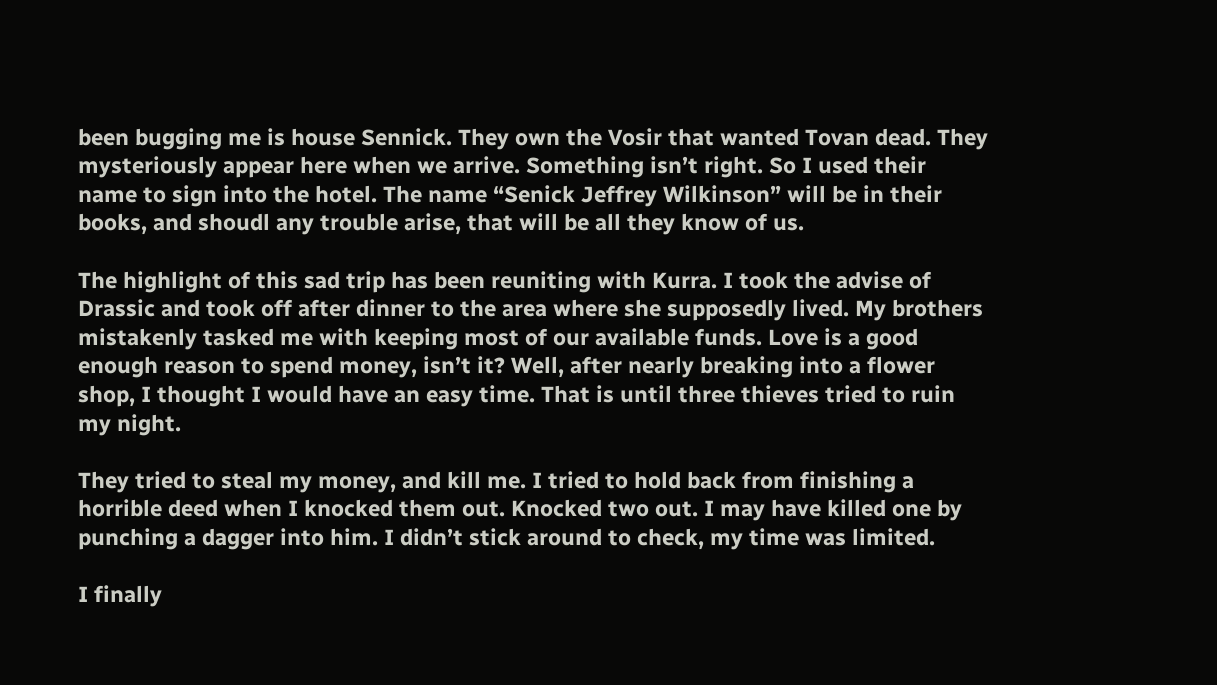been bugging me is house Sennick. They own the Vosir that wanted Tovan dead. They mysteriously appear here when we arrive. Something isn’t right. So I used their name to sign into the hotel. The name “Senick Jeffrey Wilkinson” will be in their books, and shoudl any trouble arise, that will be all they know of us.

The highlight of this sad trip has been reuniting with Kurra. I took the advise of Drassic and took off after dinner to the area where she supposedly lived. My brothers mistakenly tasked me with keeping most of our available funds. Love is a good enough reason to spend money, isn’t it? Well, after nearly breaking into a flower shop, I thought I would have an easy time. That is until three thieves tried to ruin my night.

They tried to steal my money, and kill me. I tried to hold back from finishing a horrible deed when I knocked them out. Knocked two out. I may have killed one by punching a dagger into him. I didn’t stick around to check, my time was limited.

I finally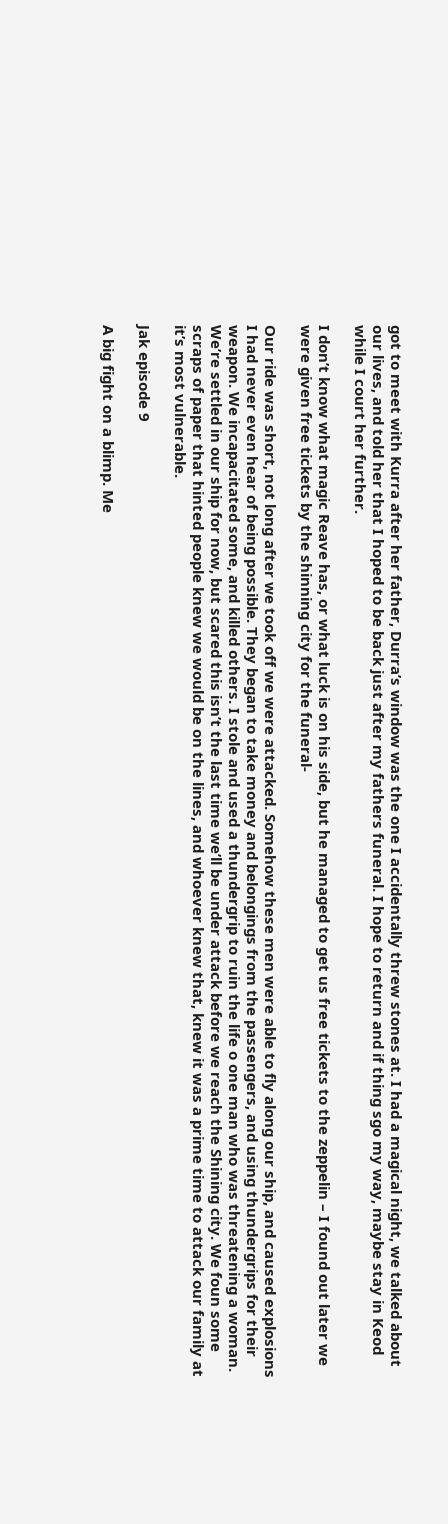got to meet with Kurra after her father, Durra’s window was the one I accidentally threw stones at. I had a magical night, we talked about our lives, and told her that I hoped to be back just after my fathers funeral. I hope to return and if thing sgo my way, maybe stay in Keod while I court her further.

I don’t know what magic Reave has, or what luck is on his side, but he managed to get us free tickets to the zeppelin – I found out later we were given free tickets by the shinning city for the funeral-

Our ride was short, not long after we took off we were attacked. Somehow these men were able to fly along our ship, and caused explosions I had never even hear of being possible. They began to take money and belongings from the passengers, and using thundergrips for their weapon. We incapacitated some, and killed others. I stole and used a thundergrip to ruin the life o one man who was threatening a woman. We’re settled in our ship for now, but scared this isn’t the last time we’ll be under attack before we reach the Shining city. We foun some scraps of paper that hinted people knew we would be on the lines, and whoever knew that, knew it was a prime time to attack our family at it’s most vulnerable.

Jak episode 9

A big fight on a blimp. Me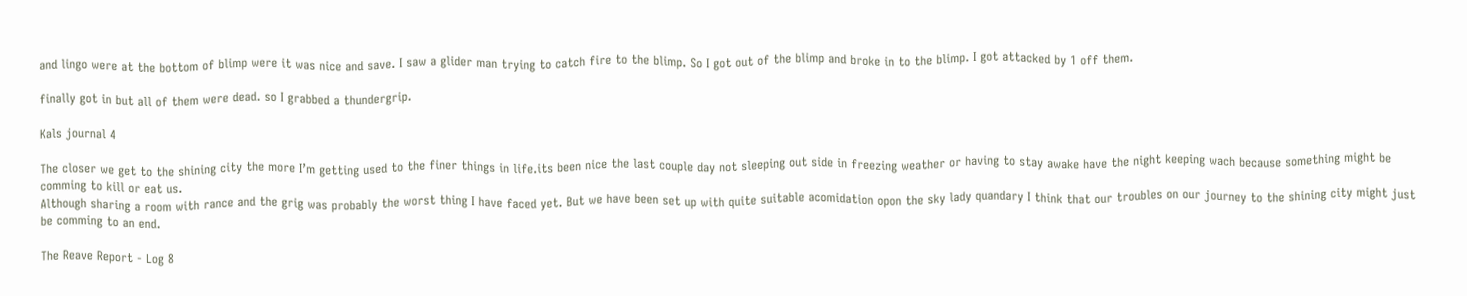and lingo were at the bottom of blimp were it was nice and save. I saw a glider man trying to catch fire to the blimp. So I got out of the blimp and broke in to the blimp. I got attacked by 1 off them.

finally got in but all of them were dead. so I grabbed a thundergrip.

Kals journal 4

The closer we get to the shining city the more I’m getting used to the finer things in life.its been nice the last couple day not sleeping out side in freezing weather or having to stay awake have the night keeping wach because something might be comming to kill or eat us.
Although sharing a room with rance and the grig was probably the worst thing I have faced yet. But we have been set up with quite suitable acomidation opon the sky lady quandary I think that our troubles on our journey to the shining city might just be comming to an end.

The Reave Report - Log 8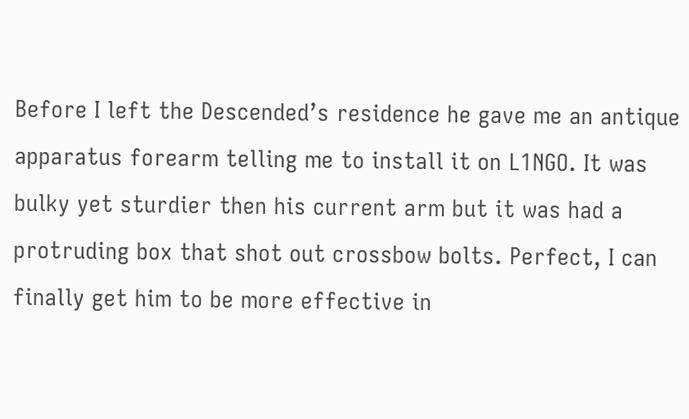Before I left the Descended’s residence he gave me an antique apparatus forearm telling me to install it on L1NGO. It was bulky yet sturdier then his current arm but it was had a protruding box that shot out crossbow bolts. Perfect, I can finally get him to be more effective in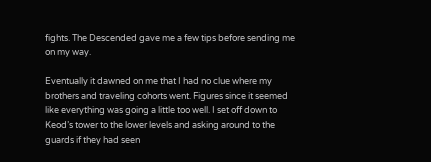fights. The Descended gave me a few tips before sending me on my way.

Eventually it dawned on me that I had no clue where my brothers and traveling cohorts went. Figures since it seemed like everything was going a little too well. I set off down to Keod’s tower to the lower levels and asking around to the guards if they had seen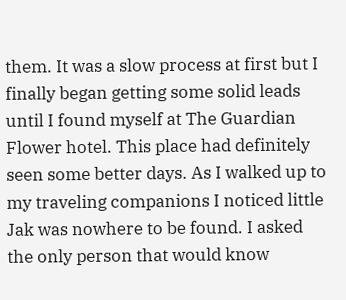them. It was a slow process at first but I finally began getting some solid leads until I found myself at The Guardian Flower hotel. This place had definitely seen some better days. As I walked up to my traveling companions I noticed little Jak was nowhere to be found. I asked the only person that would know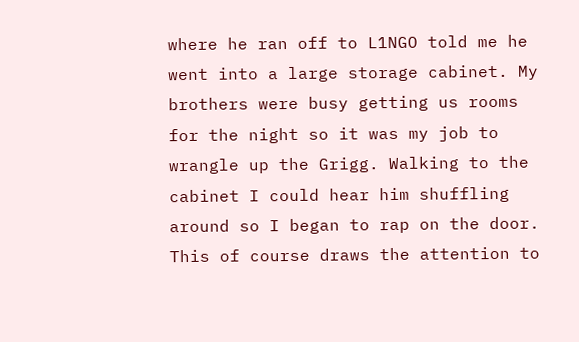where he ran off to L1NGO told me he went into a large storage cabinet. My brothers were busy getting us rooms for the night so it was my job to wrangle up the Grigg. Walking to the cabinet I could hear him shuffling around so I began to rap on the door. This of course draws the attention to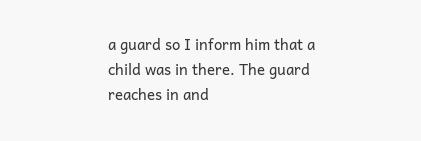a guard so I inform him that a child was in there. The guard reaches in and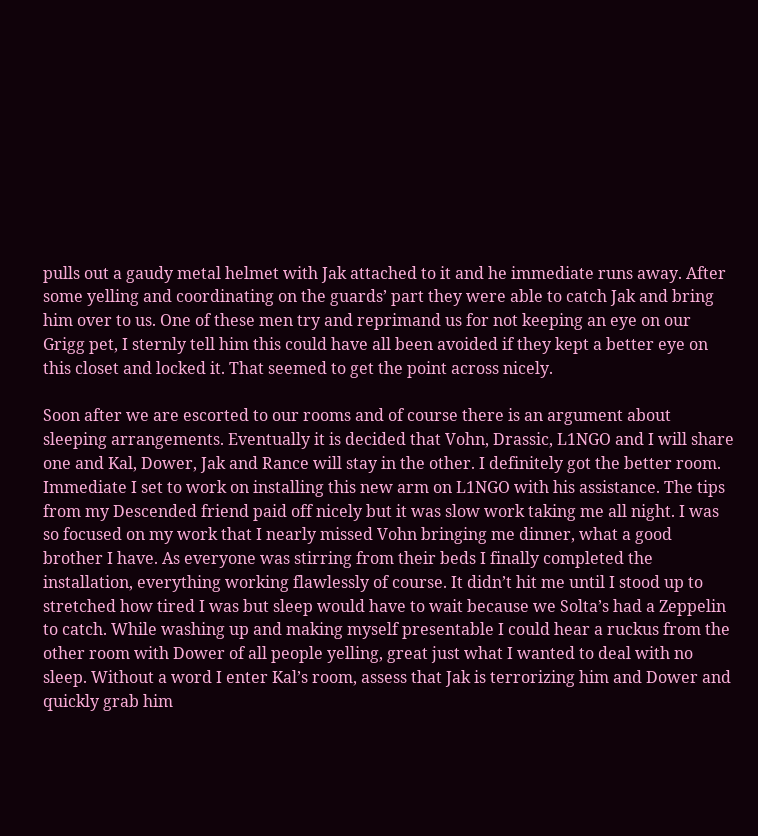pulls out a gaudy metal helmet with Jak attached to it and he immediate runs away. After some yelling and coordinating on the guards’ part they were able to catch Jak and bring him over to us. One of these men try and reprimand us for not keeping an eye on our Grigg pet, I sternly tell him this could have all been avoided if they kept a better eye on this closet and locked it. That seemed to get the point across nicely.

Soon after we are escorted to our rooms and of course there is an argument about sleeping arrangements. Eventually it is decided that Vohn, Drassic, L1NGO and I will share one and Kal, Dower, Jak and Rance will stay in the other. I definitely got the better room. Immediate I set to work on installing this new arm on L1NGO with his assistance. The tips from my Descended friend paid off nicely but it was slow work taking me all night. I was so focused on my work that I nearly missed Vohn bringing me dinner, what a good brother I have. As everyone was stirring from their beds I finally completed the installation, everything working flawlessly of course. It didn’t hit me until I stood up to stretched how tired I was but sleep would have to wait because we Solta’s had a Zeppelin to catch. While washing up and making myself presentable I could hear a ruckus from the other room with Dower of all people yelling, great just what I wanted to deal with no sleep. Without a word I enter Kal’s room, assess that Jak is terrorizing him and Dower and quickly grab him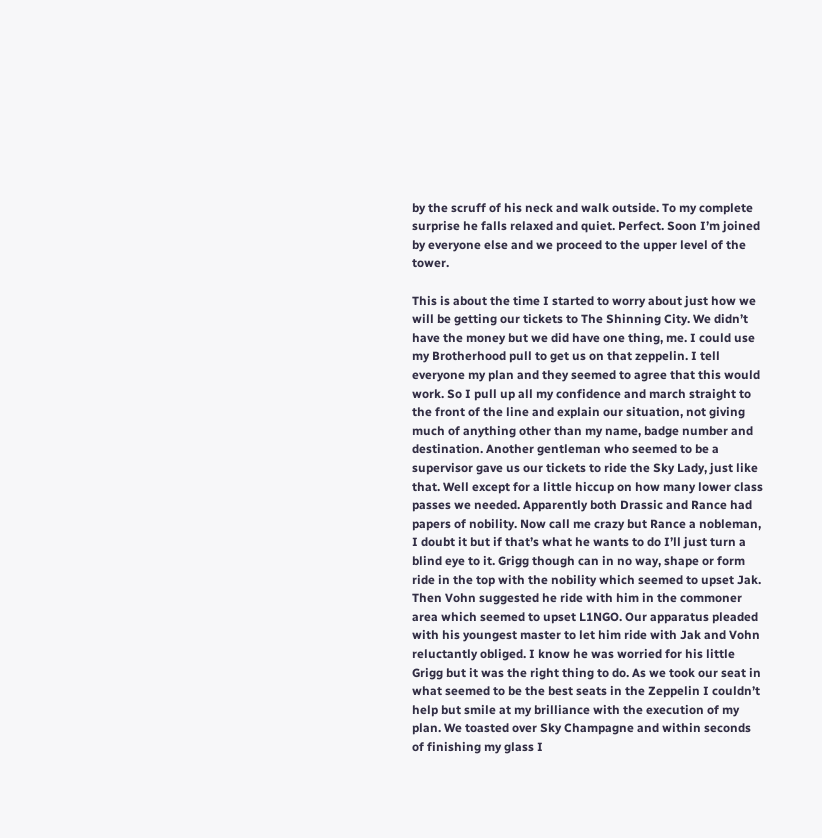by the scruff of his neck and walk outside. To my complete surprise he falls relaxed and quiet. Perfect. Soon I’m joined by everyone else and we proceed to the upper level of the tower.

This is about the time I started to worry about just how we will be getting our tickets to The Shinning City. We didn’t have the money but we did have one thing, me. I could use my Brotherhood pull to get us on that zeppelin. I tell everyone my plan and they seemed to agree that this would work. So I pull up all my confidence and march straight to the front of the line and explain our situation, not giving much of anything other than my name, badge number and destination. Another gentleman who seemed to be a supervisor gave us our tickets to ride the Sky Lady, just like that. Well except for a little hiccup on how many lower class passes we needed. Apparently both Drassic and Rance had papers of nobility. Now call me crazy but Rance a nobleman, I doubt it but if that’s what he wants to do I’ll just turn a blind eye to it. Grigg though can in no way, shape or form ride in the top with the nobility which seemed to upset Jak. Then Vohn suggested he ride with him in the commoner area which seemed to upset L1NGO. Our apparatus pleaded with his youngest master to let him ride with Jak and Vohn reluctantly obliged. I know he was worried for his little Grigg but it was the right thing to do. As we took our seat in what seemed to be the best seats in the Zeppelin I couldn’t help but smile at my brilliance with the execution of my plan. We toasted over Sky Champagne and within seconds of finishing my glass I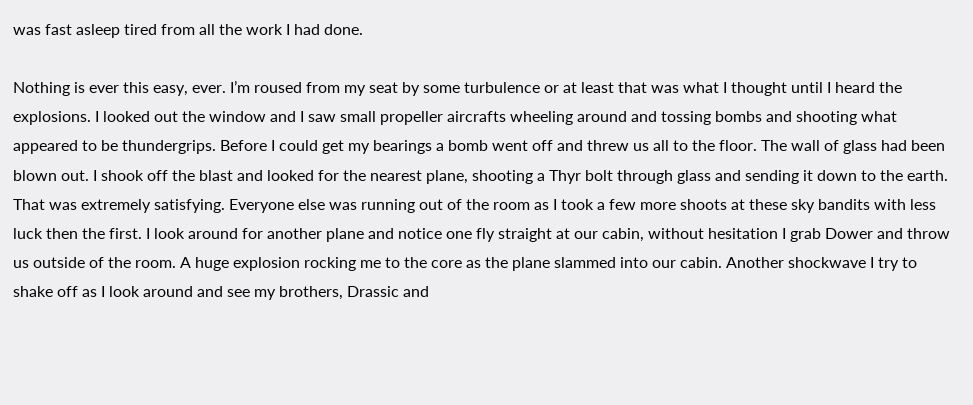was fast asleep tired from all the work I had done.

Nothing is ever this easy, ever. I’m roused from my seat by some turbulence or at least that was what I thought until I heard the explosions. I looked out the window and I saw small propeller aircrafts wheeling around and tossing bombs and shooting what appeared to be thundergrips. Before I could get my bearings a bomb went off and threw us all to the floor. The wall of glass had been blown out. I shook off the blast and looked for the nearest plane, shooting a Thyr bolt through glass and sending it down to the earth. That was extremely satisfying. Everyone else was running out of the room as I took a few more shoots at these sky bandits with less luck then the first. I look around for another plane and notice one fly straight at our cabin, without hesitation I grab Dower and throw us outside of the room. A huge explosion rocking me to the core as the plane slammed into our cabin. Another shockwave I try to shake off as I look around and see my brothers, Drassic and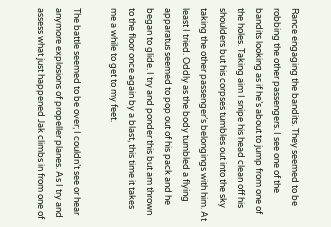Rance engaging the bandits. They seemed to be robbing the other passengers. I see one of the bandits looking as if he’s about to jump from one of the holes. Taking aim I snipe his head clean off his shoulders but his corpses tumbles out into the sky taking the other passenger’s belongings with him. At least I tried. Oddly as the body tumbled a flying apparatus seemed to pop out of his pack and he began to glide. I try and ponder this but am thrown to the floor once again by a blast, this time it takes me a while to get to my feet.

The battle seemed to be over; I couldn’t see or hear anymore explosions of propeller planes. As I try and assess what just happened Jak climbs in from one of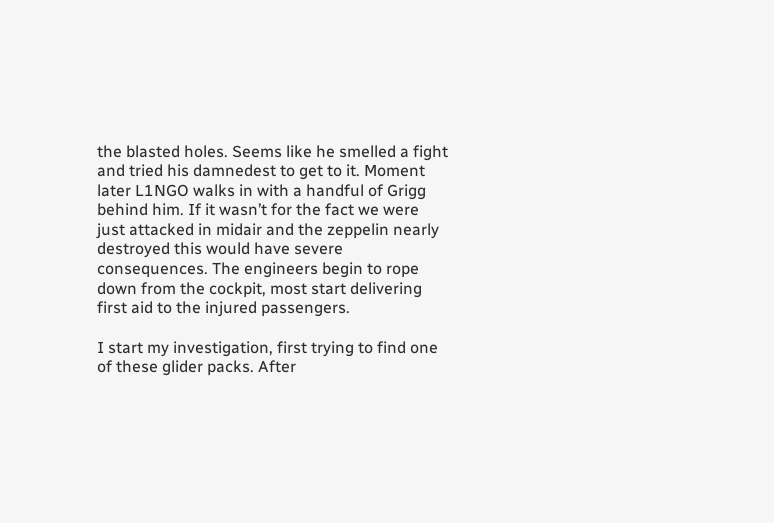the blasted holes. Seems like he smelled a fight and tried his damnedest to get to it. Moment later L1NGO walks in with a handful of Grigg behind him. If it wasn’t for the fact we were just attacked in midair and the zeppelin nearly destroyed this would have severe consequences. The engineers begin to rope down from the cockpit, most start delivering first aid to the injured passengers.

I start my investigation, first trying to find one of these glider packs. After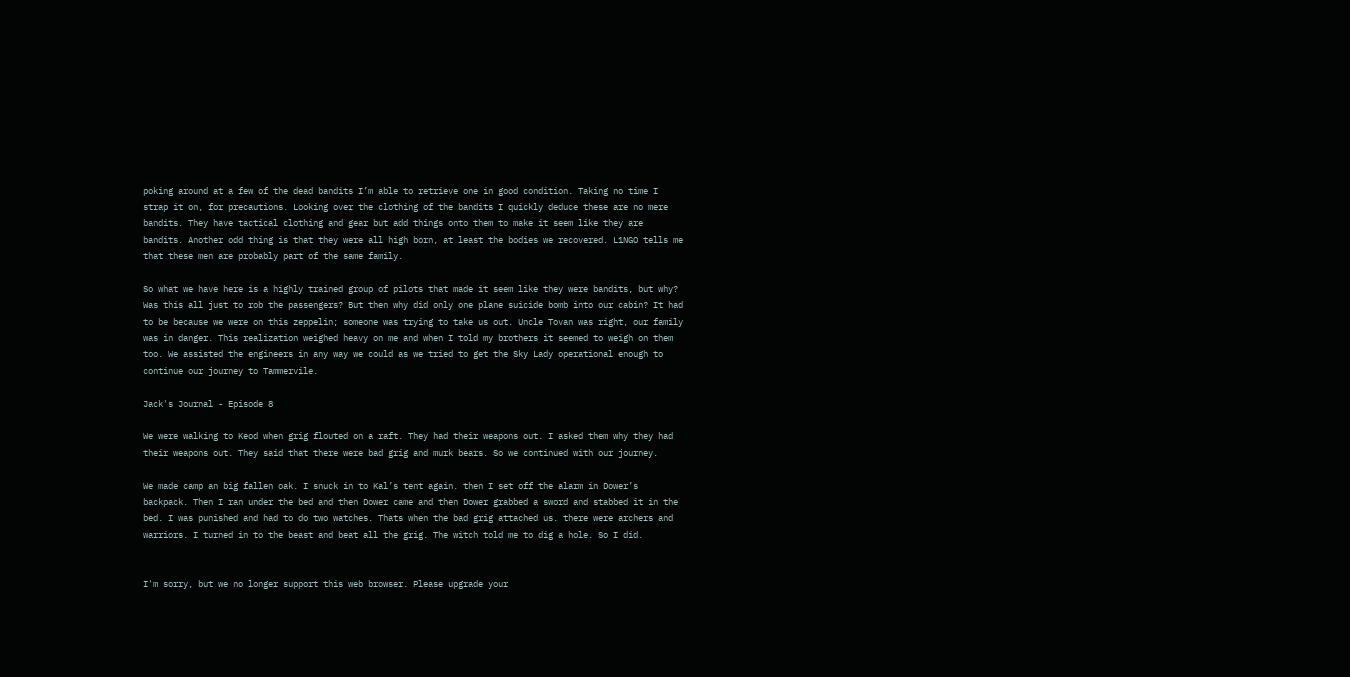poking around at a few of the dead bandits I’m able to retrieve one in good condition. Taking no time I strap it on, for precautions. Looking over the clothing of the bandits I quickly deduce these are no mere bandits. They have tactical clothing and gear but add things onto them to make it seem like they are bandits. Another odd thing is that they were all high born, at least the bodies we recovered. L1NGO tells me that these men are probably part of the same family.

So what we have here is a highly trained group of pilots that made it seem like they were bandits, but why? Was this all just to rob the passengers? But then why did only one plane suicide bomb into our cabin? It had to be because we were on this zeppelin; someone was trying to take us out. Uncle Tovan was right, our family was in danger. This realization weighed heavy on me and when I told my brothers it seemed to weigh on them too. We assisted the engineers in any way we could as we tried to get the Sky Lady operational enough to continue our journey to Tammervile.

Jack's Journal - Episode 8

We were walking to Keod when grig flouted on a raft. They had their weapons out. I asked them why they had their weapons out. They said that there were bad grig and murk bears. So we continued with our journey.

We made camp an big fallen oak. I snuck in to Kal’s tent again. then I set off the alarm in Dower’s backpack. Then I ran under the bed and then Dower came and then Dower grabbed a sword and stabbed it in the bed. I was punished and had to do two watches. Thats when the bad grig attached us. there were archers and warriors. I turned in to the beast and beat all the grig. The witch told me to dig a hole. So I did.


I'm sorry, but we no longer support this web browser. Please upgrade your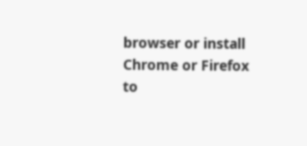browser or install Chrome or Firefox to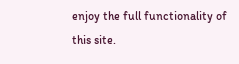enjoy the full functionality of this site.